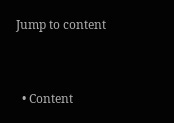Jump to content


  • Content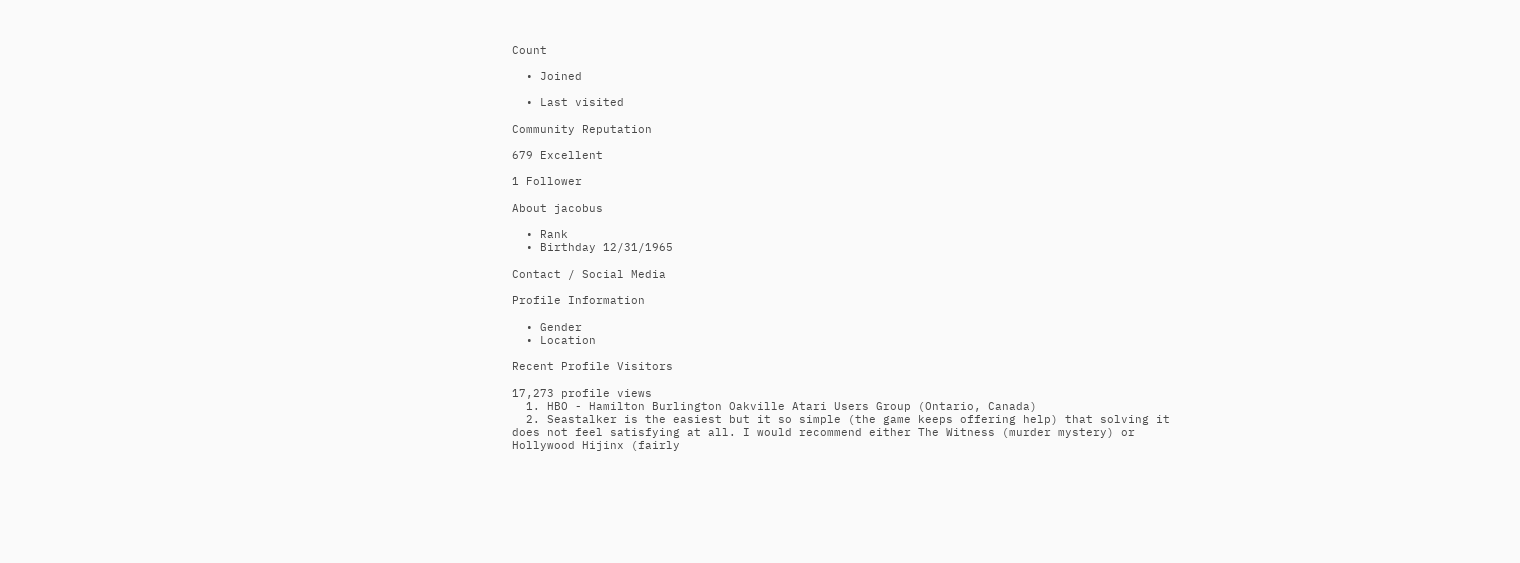Count

  • Joined

  • Last visited

Community Reputation

679 Excellent

1 Follower

About jacobus

  • Rank
  • Birthday 12/31/1965

Contact / Social Media

Profile Information

  • Gender
  • Location

Recent Profile Visitors

17,273 profile views
  1. HBO - Hamilton Burlington Oakville Atari Users Group (Ontario, Canada)
  2. Seastalker is the easiest but it so simple (the game keeps offering help) that solving it does not feel satisfying at all. I would recommend either The Witness (murder mystery) or Hollywood Hijinx (fairly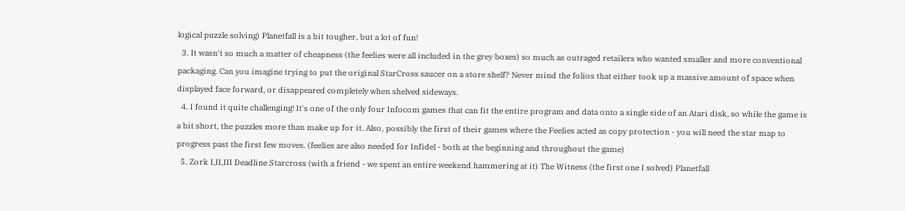logical puzzle solving) Planetfall is a bit tougher, but a lot of fun!
  3. It wasn't so much a matter of cheapness (the feelies were all included in the grey boxes) so much as outraged retailers who wanted smaller and more conventional packaging. Can you imagine trying to put the original StarCross saucer on a store shelf? Never mind the folios that either took up a massive amount of space when displayed face forward, or disappeared completely when shelved sideways.
  4. I found it quite challenging! It's one of the only four Infocom games that can fit the entire program and data onto a single side of an Atari disk, so while the game is a bit short, the puzzles more than make up for it. Also, possibly the first of their games where the Feelies acted as copy protection - you will need the star map to progress past the first few moves. (feelies are also needed for Infidel - both at the beginning and throughout the game)
  5. Zork I,II,III Deadline Starcross (with a friend - we spent an entire weekend hammering at it) The Witness (the first one I solved) Planetfall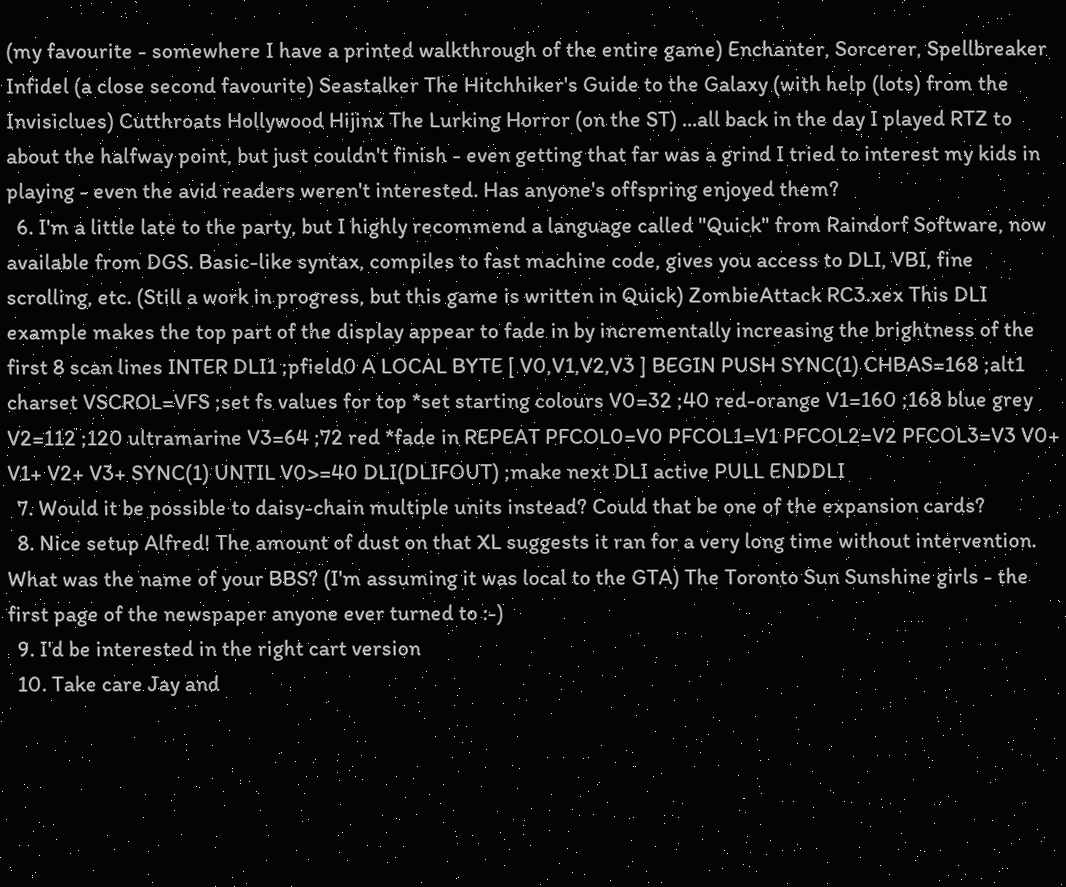(my favourite - somewhere I have a printed walkthrough of the entire game) Enchanter, Sorcerer, Spellbreaker Infidel (a close second favourite) Seastalker The Hitchhiker's Guide to the Galaxy (with help (lots) from the Invisiclues) Cutthroats Hollywood Hijinx The Lurking Horror (on the ST) ...all back in the day I played RTZ to about the halfway point, but just couldn't finish - even getting that far was a grind I tried to interest my kids in playing - even the avid readers weren't interested. Has anyone's offspring enjoyed them?
  6. I'm a little late to the party, but I highly recommend a language called "Quick" from Raindorf Software, now available from DGS. Basic-like syntax, compiles to fast machine code, gives you access to DLI, VBI, fine scrolling, etc. (Still a work in progress, but this game is written in Quick) ZombieAttack RC3.xex This DLI example makes the top part of the display appear to fade in by incrementally increasing the brightness of the first 8 scan lines INTER DLI1 ;pfield0 A LOCAL BYTE [ V0,V1,V2,V3 ] BEGIN PUSH SYNC(1) CHBAS=168 ;alt1 charset VSCROL=VFS ;set fs values for top *set starting colours V0=32 ;40 red-orange V1=160 ;168 blue grey V2=112 ;120 ultramarine V3=64 ;72 red *fade in REPEAT PFCOL0=V0 PFCOL1=V1 PFCOL2=V2 PFCOL3=V3 V0+ V1+ V2+ V3+ SYNC(1) UNTIL V0>=40 DLI(DLIFOUT) ;make next DLI active PULL ENDDLI
  7. Would it be possible to daisy-chain multiple units instead? Could that be one of the expansion cards?
  8. Nice setup Alfred! The amount of dust on that XL suggests it ran for a very long time without intervention. What was the name of your BBS? (I'm assuming it was local to the GTA) The Toronto Sun Sunshine girls - the first page of the newspaper anyone ever turned to :-)
  9. I'd be interested in the right cart version
  10. Take care Jay and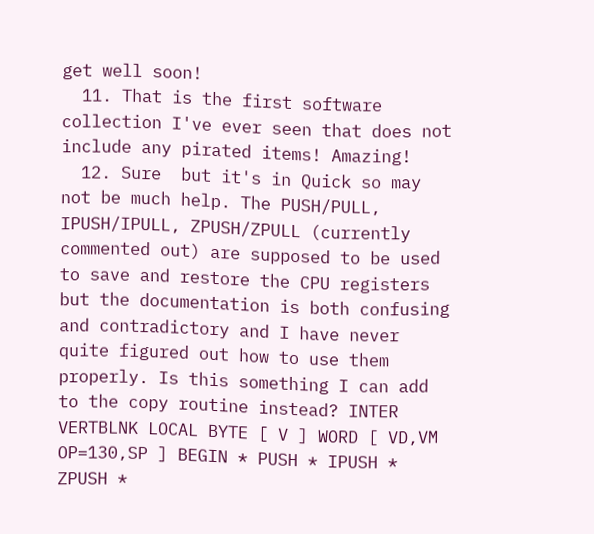get well soon!
  11. That is the first software collection I've ever seen that does not include any pirated items! Amazing!
  12. Sure  but it's in Quick so may not be much help. The PUSH/PULL, IPUSH/IPULL, ZPUSH/ZPULL (currently commented out) are supposed to be used to save and restore the CPU registers but the documentation is both confusing and contradictory and I have never quite figured out how to use them properly. Is this something I can add to the copy routine instead? INTER VERTBLNK LOCAL BYTE [ V ] WORD [ VD,VM OP=130,SP ] BEGIN * PUSH * IPUSH * ZPUSH *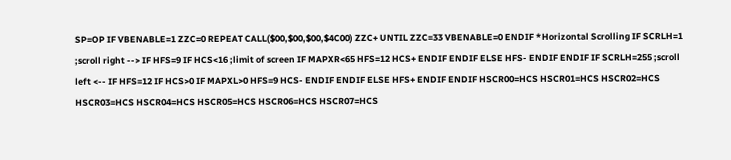SP=OP IF VBENABLE=1 ZZC=0 REPEAT CALL($00,$00,$00,$4C00) ZZC+ UNTIL ZZC=33 VBENABLE=0 ENDIF *Horizontal Scrolling IF SCRLH=1 ;scroll right --> IF HFS=9 IF HCS<16 ;limit of screen IF MAPXR<65 HFS=12 HCS+ ENDIF ENDIF ELSE HFS- ENDIF ENDIF IF SCRLH=255 ;scroll left <-- IF HFS=12 IF HCS>0 IF MAPXL>0 HFS=9 HCS- ENDIF ENDIF ELSE HFS+ ENDIF ENDIF HSCR00=HCS HSCR01=HCS HSCR02=HCS HSCR03=HCS HSCR04=HCS HSCR05=HCS HSCR06=HCS HSCR07=HCS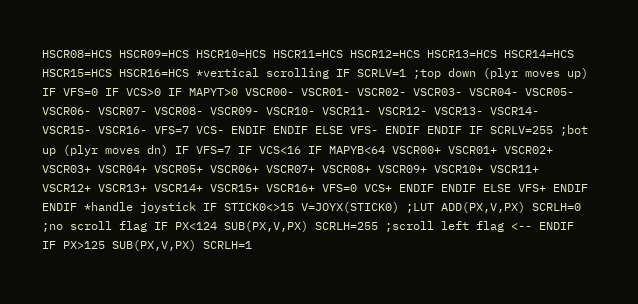HSCR08=HCS HSCR09=HCS HSCR10=HCS HSCR11=HCS HSCR12=HCS HSCR13=HCS HSCR14=HCS HSCR15=HCS HSCR16=HCS *vertical scrolling IF SCRLV=1 ;top down (plyr moves up) IF VFS=0 IF VCS>0 IF MAPYT>0 VSCR00- VSCR01- VSCR02- VSCR03- VSCR04- VSCR05- VSCR06- VSCR07- VSCR08- VSCR09- VSCR10- VSCR11- VSCR12- VSCR13- VSCR14- VSCR15- VSCR16- VFS=7 VCS- ENDIF ENDIF ELSE VFS- ENDIF ENDIF IF SCRLV=255 ;bot up (plyr moves dn) IF VFS=7 IF VCS<16 IF MAPYB<64 VSCR00+ VSCR01+ VSCR02+ VSCR03+ VSCR04+ VSCR05+ VSCR06+ VSCR07+ VSCR08+ VSCR09+ VSCR10+ VSCR11+ VSCR12+ VSCR13+ VSCR14+ VSCR15+ VSCR16+ VFS=0 VCS+ ENDIF ENDIF ELSE VFS+ ENDIF ENDIF *handle joystick IF STICK0<>15 V=JOYX(STICK0) ;LUT ADD(PX,V,PX) SCRLH=0 ;no scroll flag IF PX<124 SUB(PX,V,PX) SCRLH=255 ;scroll left flag <-- ENDIF IF PX>125 SUB(PX,V,PX) SCRLH=1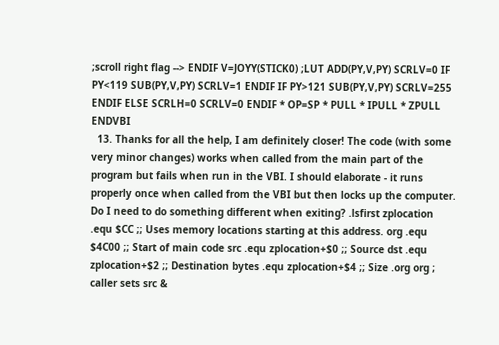;scroll right flag --> ENDIF V=JOYY(STICK0) ;LUT ADD(PY,V,PY) SCRLV=0 IF PY<119 SUB(PY,V,PY) SCRLV=1 ENDIF IF PY>121 SUB(PY,V,PY) SCRLV=255 ENDIF ELSE SCRLH=0 SCRLV=0 ENDIF * OP=SP * PULL * IPULL * ZPULL ENDVBI
  13. Thanks for all the help, I am definitely closer! The code (with some very minor changes) works when called from the main part of the program but fails when run in the VBI. I should elaborate - it runs properly once when called from the VBI but then locks up the computer. Do I need to do something different when exiting? .lsfirst zplocation .equ $CC ;; Uses memory locations starting at this address. org .equ $4C00 ;; Start of main code src .equ zplocation+$0 ;; Source dst .equ zplocation+$2 ;; Destination bytes .equ zplocation+$4 ;; Size .org org ; caller sets src &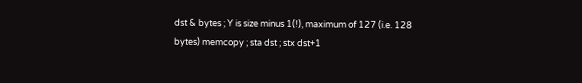dst & bytes ; Y is size minus 1(!), maximum of 127 (i.e. 128 bytes) memcopy ; sta dst ; stx dst+1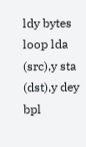ldy bytes loop lda (src),y sta (dst),y dey bpl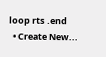loop rts .end
  • Create New...